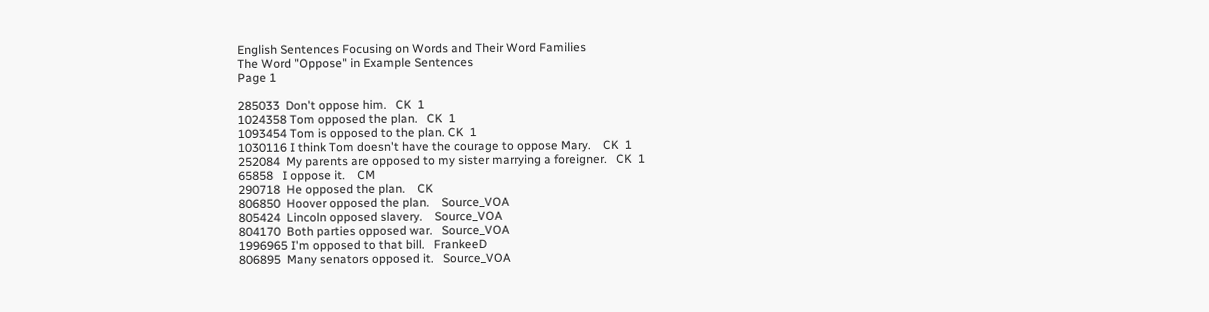English Sentences Focusing on Words and Their Word Families
The Word "Oppose" in Example Sentences
Page 1

285033  Don't oppose him.   CK  1
1024358 Tom opposed the plan.   CK  1
1093454 Tom is opposed to the plan. CK  1
1030116 I think Tom doesn't have the courage to oppose Mary.    CK  1
252084  My parents are opposed to my sister marrying a foreigner.   CK  1
65858   I oppose it.    CM
290718  He opposed the plan.    CK
806850  Hoover opposed the plan.    Source_VOA
805424  Lincoln opposed slavery.    Source_VOA
804170  Both parties opposed war.   Source_VOA
1996965 I'm opposed to that bill.   FrankeeD
806895  Many senators opposed it.   Source_VOA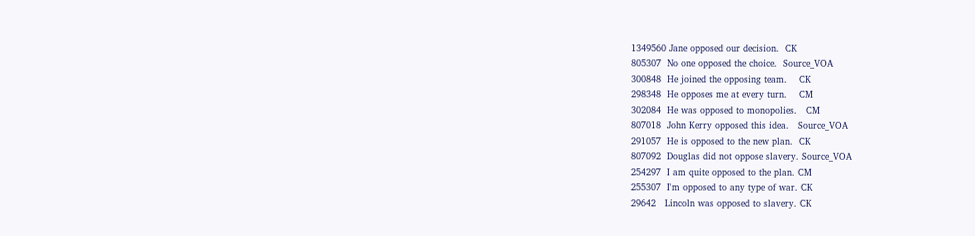1349560 Jane opposed our decision.  CK
805307  No one opposed the choice.  Source_VOA
300848  He joined the opposing team.    CK
298348  He opposes me at every turn.    CM
302084  He was opposed to monopolies.   CM
807018  John Kerry opposed this idea.   Source_VOA
291057  He is opposed to the new plan.  CK
807092  Douglas did not oppose slavery. Source_VOA
254297  I am quite opposed to the plan. CM
255307  I'm opposed to any type of war. CK
29642   Lincoln was opposed to slavery. CK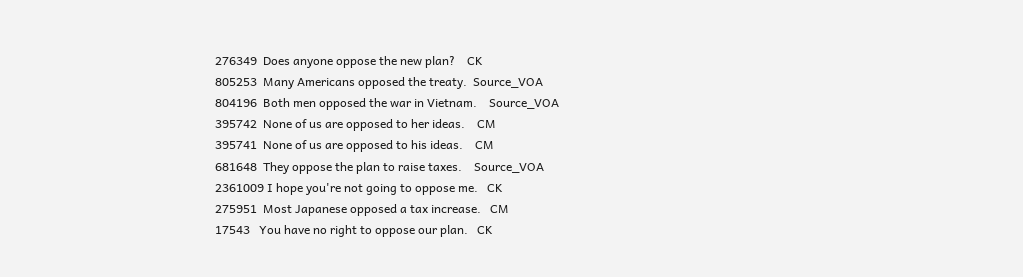276349  Does anyone oppose the new plan?    CK
805253  Many Americans opposed the treaty.  Source_VOA
804196  Both men opposed the war in Vietnam.    Source_VOA
395742  None of us are opposed to her ideas.    CM
395741  None of us are opposed to his ideas.    CM
681648  They oppose the plan to raise taxes.    Source_VOA
2361009 I hope you're not going to oppose me.   CK
275951  Most Japanese opposed a tax increase.   CM
17543   You have no right to oppose our plan.   CK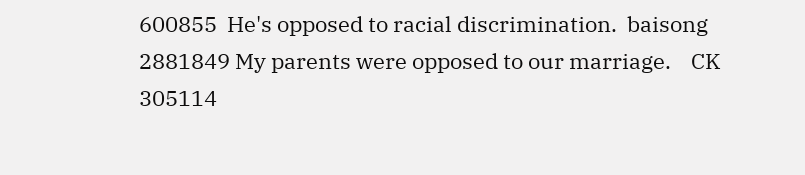600855  He's opposed to racial discrimination.  baisong
2881849 My parents were opposed to our marriage.    CK
305114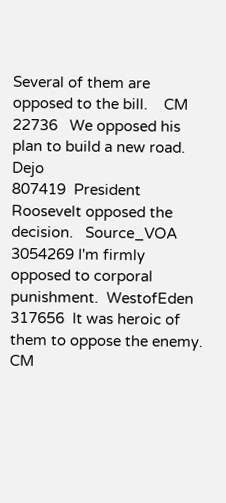Several of them are opposed to the bill.    CM
22736   We opposed his plan to build a new road.    Dejo
807419  President Roosevelt opposed the decision.   Source_VOA
3054269 I'm firmly opposed to corporal punishment.  WestofEden
317656  It was heroic of them to oppose the enemy.  CM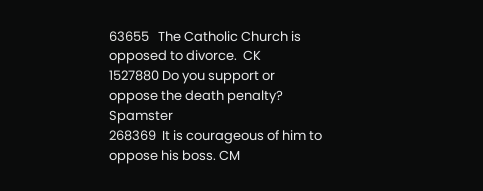63655   The Catholic Church is opposed to divorce.  CK
1527880 Do you support or oppose the death penalty? Spamster
268369  It is courageous of him to oppose his boss. CM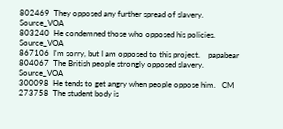802469  They opposed any further spread of slavery. Source_VOA
803240  He condemned those who opposed his policies.    Source_VOA
867106  I'm sorry, but I am opposed to this project.    papabear
804067  The British people strongly opposed slavery.    Source_VOA
300098  He tends to get angry when people oppose him.   CM
273758  The student body is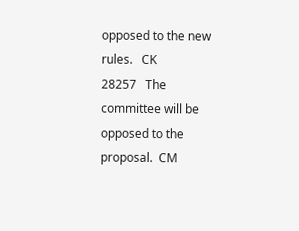opposed to the new rules.   CK
28257   The committee will be opposed to the proposal.  CM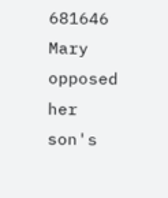681646  Mary opposed her son's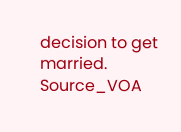decision to get married. Source_VOA